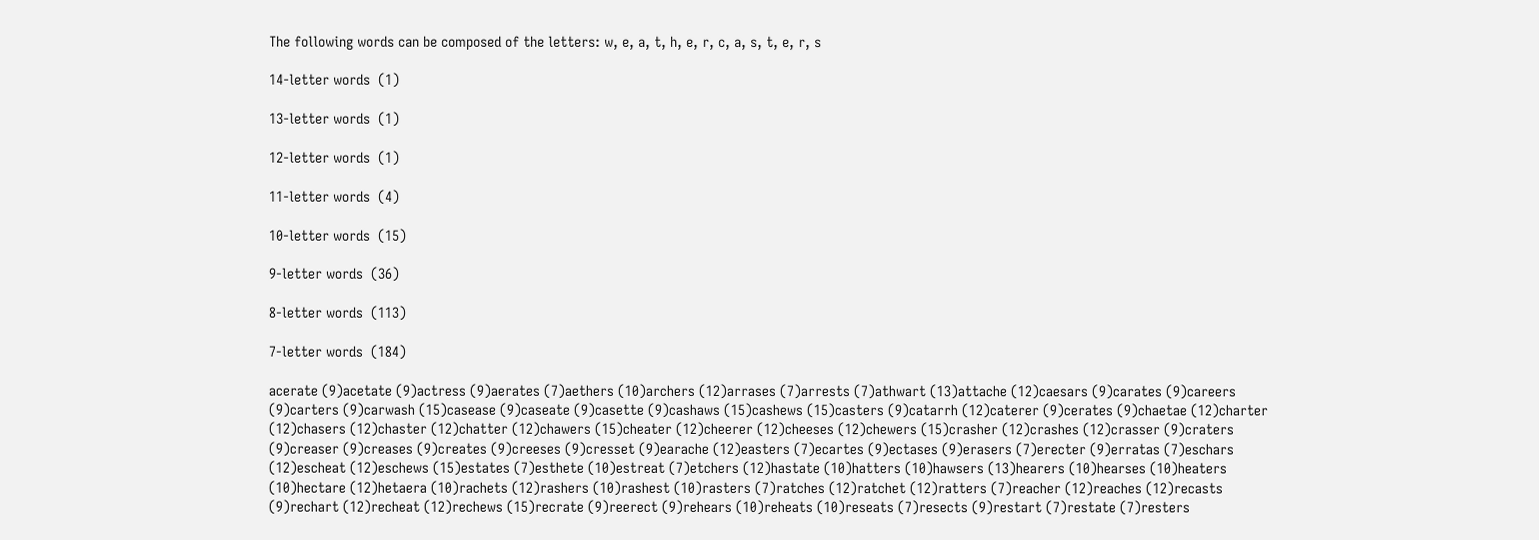The following words can be composed of the letters: w, e, a, t, h, e, r, c, a, s, t, e, r, s

14-letter words  (1)

13-letter words  (1)

12-letter words  (1)

11-letter words  (4)

10-letter words  (15)

9-letter words  (36)

8-letter words  (113)

7-letter words  (184)

acerate (9)acetate (9)actress (9)aerates (7)aethers (10)archers (12)arrases (7)arrests (7)athwart (13)attache (12)caesars (9)carates (9)careers (9)carters (9)carwash (15)casease (9)caseate (9)casette (9)cashaws (15)cashews (15)casters (9)catarrh (12)caterer (9)cerates (9)chaetae (12)charter (12)chasers (12)chaster (12)chatter (12)chawers (15)cheater (12)cheerer (12)cheeses (12)chewers (15)crasher (12)crashes (12)crasser (9)craters (9)creaser (9)creases (9)creates (9)creeses (9)cresset (9)earache (12)easters (7)ecartes (9)ectases (9)erasers (7)erecter (9)erratas (7)eschars (12)escheat (12)eschews (15)estates (7)esthete (10)estreat (7)etchers (12)hastate (10)hatters (10)hawsers (13)hearers (10)hearses (10)heaters (10)hectare (12)hetaera (10)rachets (12)rashers (10)rashest (10)rasters (7)ratches (12)ratchet (12)ratters (7)reacher (12)reaches (12)recasts (9)rechart (12)recheat (12)rechews (15)recrate (9)reerect (9)rehears (10)reheats (10)reseats (7)resects (9)restart (7)restate (7)resters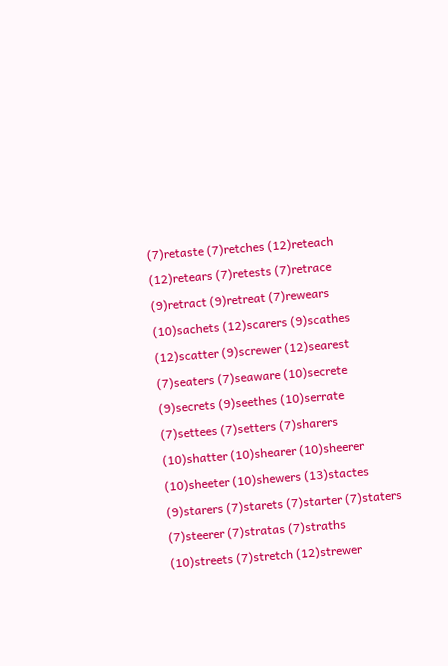(7)retaste (7)retches (12)reteach (12)retears (7)retests (7)retrace (9)retract (9)retreat (7)rewears (10)sachets (12)scarers (9)scathes (12)scatter (9)screwer (12)searest (7)seaters (7)seaware (10)secrete (9)secrets (9)seethes (10)serrate (7)settees (7)setters (7)sharers (10)shatter (10)shearer (10)sheerer (10)sheeter (10)shewers (13)stactes (9)starers (7)starets (7)starter (7)staters (7)steerer (7)stratas (7)straths (10)streets (7)stretch (12)strewer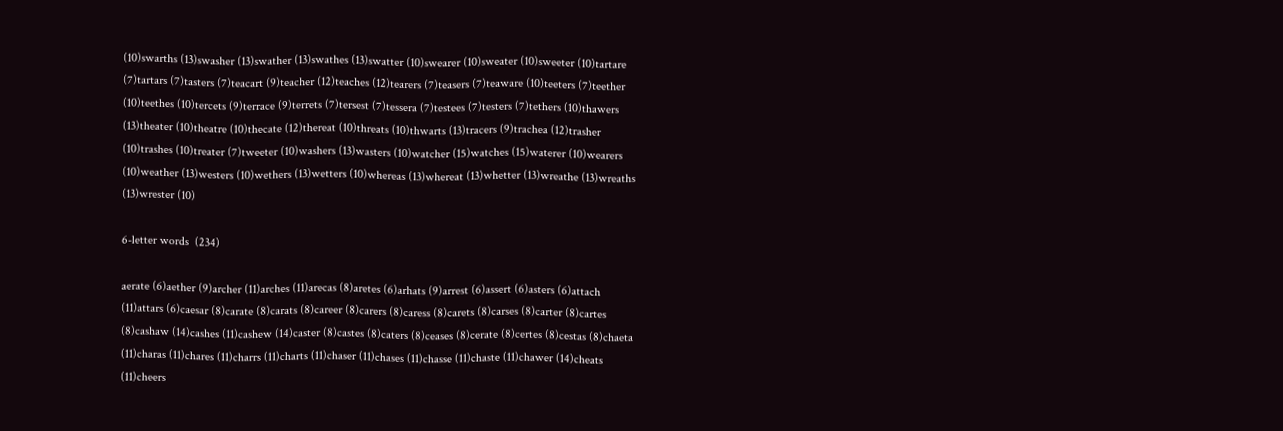(10)swarths (13)swasher (13)swather (13)swathes (13)swatter (10)swearer (10)sweater (10)sweeter (10)tartare (7)tartars (7)tasters (7)teacart (9)teacher (12)teaches (12)tearers (7)teasers (7)teaware (10)teeters (7)teether (10)teethes (10)tercets (9)terrace (9)terrets (7)tersest (7)tessera (7)testees (7)testers (7)tethers (10)thawers (13)theater (10)theatre (10)thecate (12)thereat (10)threats (10)thwarts (13)tracers (9)trachea (12)trasher (10)trashes (10)treater (7)tweeter (10)washers (13)wasters (10)watcher (15)watches (15)waterer (10)wearers (10)weather (13)westers (10)wethers (13)wetters (10)whereas (13)whereat (13)whetter (13)wreathe (13)wreaths (13)wrester (10)

6-letter words  (234)

aerate (6)aether (9)archer (11)arches (11)arecas (8)aretes (6)arhats (9)arrest (6)assert (6)asters (6)attach (11)attars (6)caesar (8)carate (8)carats (8)career (8)carers (8)caress (8)carets (8)carses (8)carter (8)cartes (8)cashaw (14)cashes (11)cashew (14)caster (8)castes (8)caters (8)ceases (8)cerate (8)certes (8)cestas (8)chaeta (11)charas (11)chares (11)charrs (11)charts (11)chaser (11)chases (11)chasse (11)chaste (11)chawer (14)cheats (11)cheers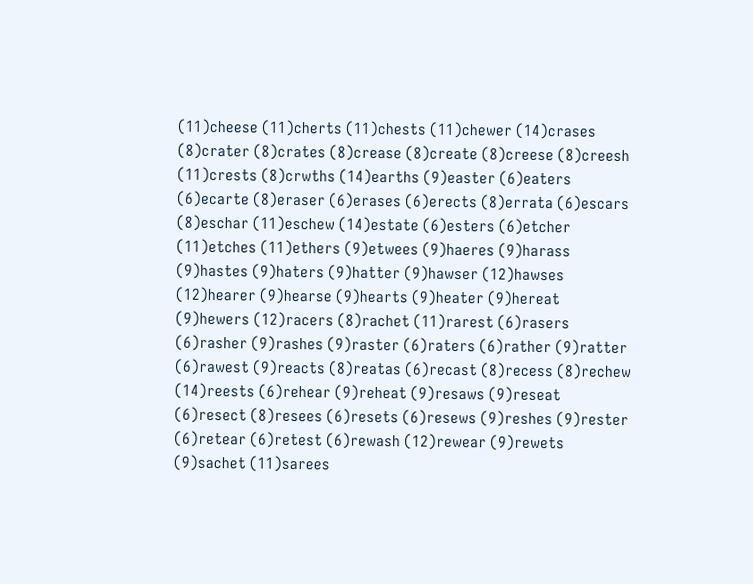(11)cheese (11)cherts (11)chests (11)chewer (14)crases (8)crater (8)crates (8)crease (8)create (8)creese (8)creesh (11)crests (8)crwths (14)earths (9)easter (6)eaters (6)ecarte (8)eraser (6)erases (6)erects (8)errata (6)escars (8)eschar (11)eschew (14)estate (6)esters (6)etcher (11)etches (11)ethers (9)etwees (9)haeres (9)harass (9)hastes (9)haters (9)hatter (9)hawser (12)hawses (12)hearer (9)hearse (9)hearts (9)heater (9)hereat (9)hewers (12)racers (8)rachet (11)rarest (6)rasers (6)rasher (9)rashes (9)raster (6)raters (6)rather (9)ratter (6)rawest (9)reacts (8)reatas (6)recast (8)recess (8)rechew (14)reests (6)rehear (9)reheat (9)resaws (9)reseat (6)resect (8)resees (6)resets (6)resews (9)reshes (9)rester (6)retear (6)retest (6)rewash (12)rewear (9)rewets (9)sachet (11)sarees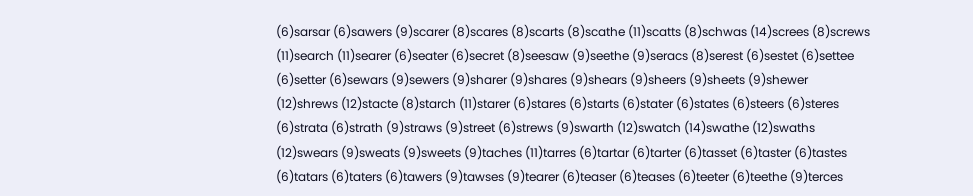(6)sarsar (6)sawers (9)scarer (8)scares (8)scarts (8)scathe (11)scatts (8)schwas (14)screes (8)screws (11)search (11)searer (6)seater (6)secret (8)seesaw (9)seethe (9)seracs (8)serest (6)sestet (6)settee (6)setter (6)sewars (9)sewers (9)sharer (9)shares (9)shears (9)sheers (9)sheets (9)shewer (12)shrews (12)stacte (8)starch (11)starer (6)stares (6)starts (6)stater (6)states (6)steers (6)steres (6)strata (6)strath (9)straws (9)street (6)strews (9)swarth (12)swatch (14)swathe (12)swaths (12)swears (9)sweats (9)sweets (9)taches (11)tarres (6)tartar (6)tarter (6)tasset (6)taster (6)tastes (6)tatars (6)taters (6)tawers (9)tawses (9)tearer (6)teaser (6)teases (6)teeter (6)teethe (9)terces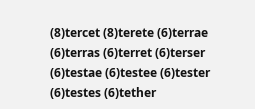(8)tercet (8)terete (6)terrae (6)terras (6)terret (6)terser (6)testae (6)testee (6)tester (6)testes (6)tether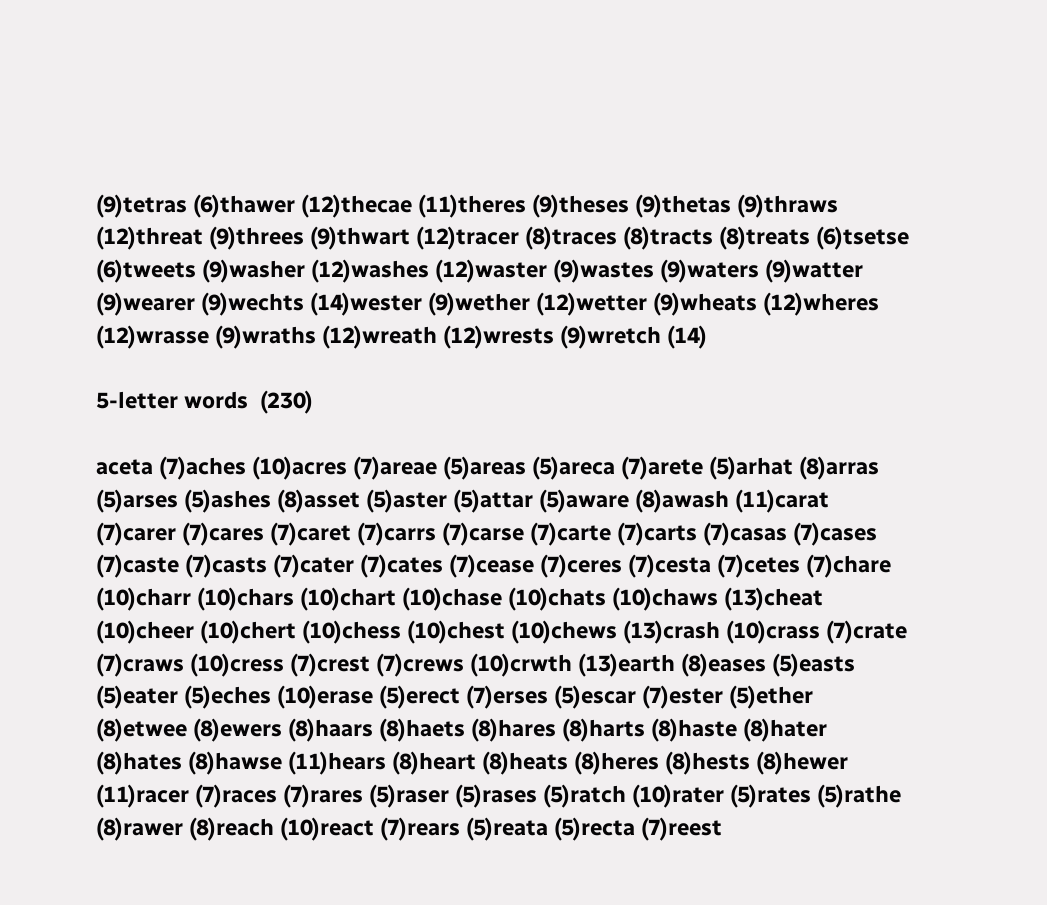(9)tetras (6)thawer (12)thecae (11)theres (9)theses (9)thetas (9)thraws (12)threat (9)threes (9)thwart (12)tracer (8)traces (8)tracts (8)treats (6)tsetse (6)tweets (9)washer (12)washes (12)waster (9)wastes (9)waters (9)watter (9)wearer (9)wechts (14)wester (9)wether (12)wetter (9)wheats (12)wheres (12)wrasse (9)wraths (12)wreath (12)wrests (9)wretch (14)

5-letter words  (230)

aceta (7)aches (10)acres (7)areae (5)areas (5)areca (7)arete (5)arhat (8)arras (5)arses (5)ashes (8)asset (5)aster (5)attar (5)aware (8)awash (11)carat (7)carer (7)cares (7)caret (7)carrs (7)carse (7)carte (7)carts (7)casas (7)cases (7)caste (7)casts (7)cater (7)cates (7)cease (7)ceres (7)cesta (7)cetes (7)chare (10)charr (10)chars (10)chart (10)chase (10)chats (10)chaws (13)cheat (10)cheer (10)chert (10)chess (10)chest (10)chews (13)crash (10)crass (7)crate (7)craws (10)cress (7)crest (7)crews (10)crwth (13)earth (8)eases (5)easts (5)eater (5)eches (10)erase (5)erect (7)erses (5)escar (7)ester (5)ether (8)etwee (8)ewers (8)haars (8)haets (8)hares (8)harts (8)haste (8)hater (8)hates (8)hawse (11)hears (8)heart (8)heats (8)heres (8)hests (8)hewer (11)racer (7)races (7)rares (5)raser (5)rases (5)ratch (10)rater (5)rates (5)rathe (8)rawer (8)reach (10)react (7)rears (5)reata (5)recta (7)reest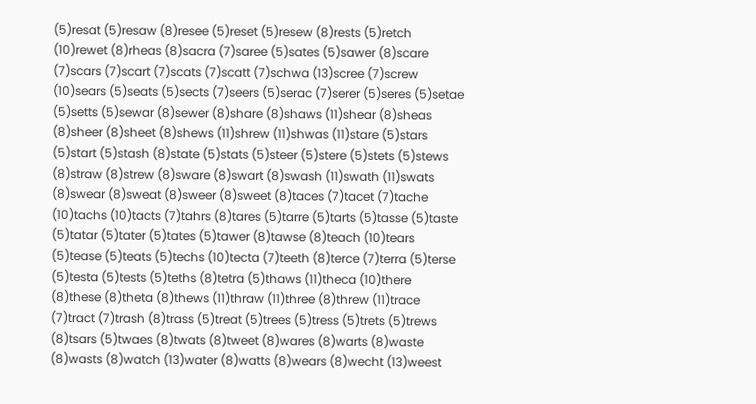(5)resat (5)resaw (8)resee (5)reset (5)resew (8)rests (5)retch (10)rewet (8)rheas (8)sacra (7)saree (5)sates (5)sawer (8)scare (7)scars (7)scart (7)scats (7)scatt (7)schwa (13)scree (7)screw (10)sears (5)seats (5)sects (7)seers (5)serac (7)serer (5)seres (5)setae (5)setts (5)sewar (8)sewer (8)share (8)shaws (11)shear (8)sheas (8)sheer (8)sheet (8)shews (11)shrew (11)shwas (11)stare (5)stars (5)start (5)stash (8)state (5)stats (5)steer (5)stere (5)stets (5)stews (8)straw (8)strew (8)sware (8)swart (8)swash (11)swath (11)swats (8)swear (8)sweat (8)sweer (8)sweet (8)taces (7)tacet (7)tache (10)tachs (10)tacts (7)tahrs (8)tares (5)tarre (5)tarts (5)tasse (5)taste (5)tatar (5)tater (5)tates (5)tawer (8)tawse (8)teach (10)tears (5)tease (5)teats (5)techs (10)tecta (7)teeth (8)terce (7)terra (5)terse (5)testa (5)tests (5)teths (8)tetra (5)thaws (11)theca (10)there (8)these (8)theta (8)thews (11)thraw (11)three (8)threw (11)trace (7)tract (7)trash (8)trass (5)treat (5)trees (5)tress (5)trets (5)trews (8)tsars (5)twaes (8)twats (8)tweet (8)wares (8)warts (8)waste (8)wasts (8)watch (13)water (8)watts (8)wears (8)wecht (13)weest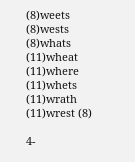(8)weets (8)wests (8)whats (11)wheat (11)where (11)whets (11)wrath (11)wrest (8)

4-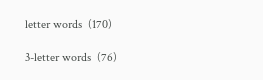letter words  (170)

3-letter words  (76)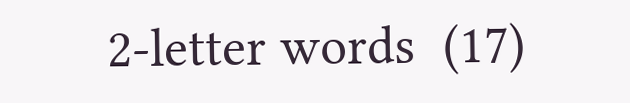2-letter words  (17)